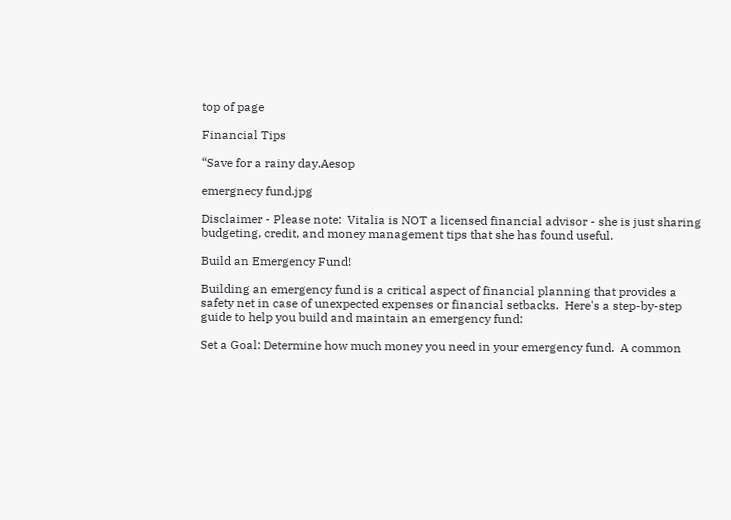top of page

Financial Tips

“Save for a rainy day.Aesop

emergnecy fund.jpg

Disclaimer - Please note:  Vitalia is NOT a licensed financial advisor - she is just sharing budgeting, credit, and money management tips that she has found useful.

Build an Emergency Fund!

Building an emergency fund is a critical aspect of financial planning that provides a safety net in case of unexpected expenses or financial setbacks.  Here's a step-by-step guide to help you build and maintain an emergency fund:

Set a Goal: Determine how much money you need in your emergency fund.  A common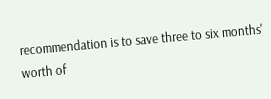recommendation is to save three to six months' worth of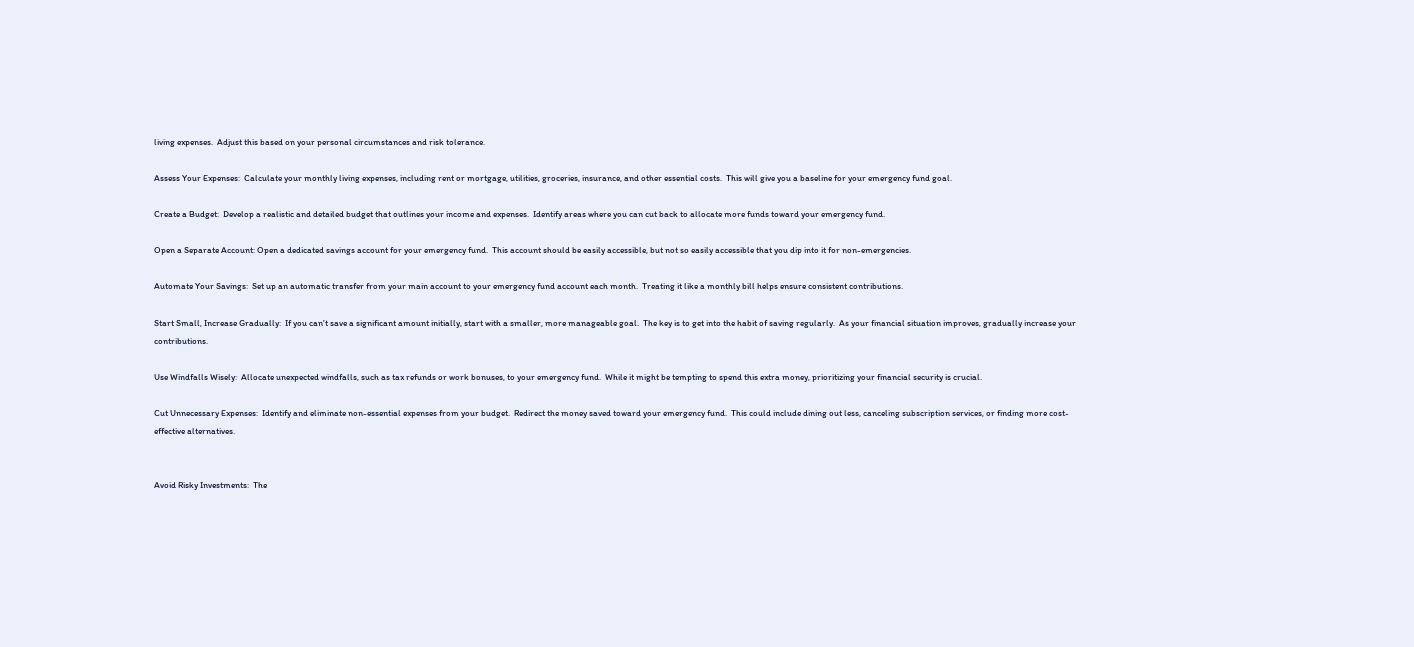living expenses.  Adjust this based on your personal circumstances and risk tolerance.

Assess Your Expenses:  Calculate your monthly living expenses, including rent or mortgage, utilities, groceries, insurance, and other essential costs.  This will give you a baseline for your emergency fund goal.

Create a Budget:  Develop a realistic and detailed budget that outlines your income and expenses.  Identify areas where you can cut back to allocate more funds toward your emergency fund.

Open a Separate Account: Open a dedicated savings account for your emergency fund.  This account should be easily accessible, but not so easily accessible that you dip into it for non-emergencies.

Automate Your Savings:  Set up an automatic transfer from your main account to your emergency fund account each month.  Treating it like a monthly bill helps ensure consistent contributions.

Start Small, Increase Gradually:  If you can't save a significant amount initially, start with a smaller, more manageable goal.  The key is to get into the habit of saving regularly.  As your financial situation improves, gradually increase your contributions.

Use Windfalls Wisely:  Allocate unexpected windfalls, such as tax refunds or work bonuses, to your emergency fund.  While it might be tempting to spend this extra money, prioritizing your financial security is crucial.

Cut Unnecessary Expenses:  Identify and eliminate non-essential expenses from your budget.  Redirect the money saved toward your emergency fund.  This could include dining out less, canceling subscription services, or finding more cost-effective alternatives.


Avoid Risky Investments:  The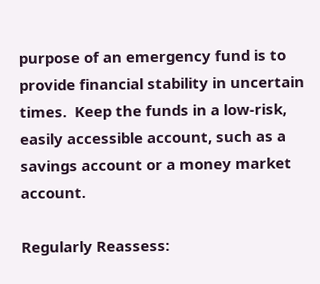purpose of an emergency fund is to provide financial stability in uncertain times.  Keep the funds in a low-risk, easily accessible account, such as a savings account or a money market account.

Regularly Reassess: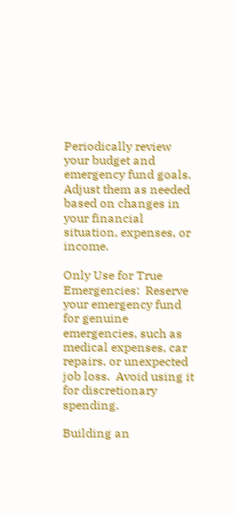Periodically review your budget and emergency fund goals. Adjust them as needed based on changes in your financial situation, expenses, or income.

Only Use for True Emergencies:  Reserve your emergency fund for genuine emergencies, such as medical expenses, car repairs, or unexpected job loss.  Avoid using it for discretionary spending.

Building an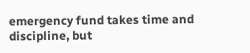emergency fund takes time and discipline, but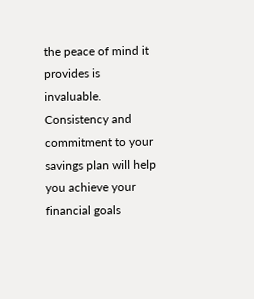the peace of mind it provides is invaluable.  Consistency and commitment to your savings plan will help you achieve your financial goals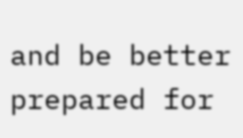and be better prepared for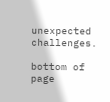unexpected challenges.

bottom of page